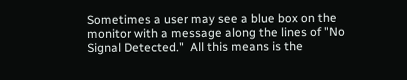Sometimes a user may see a blue box on the monitor with a message along the lines of "No Signal Detected."  All this means is the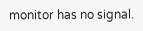monitor has no signal.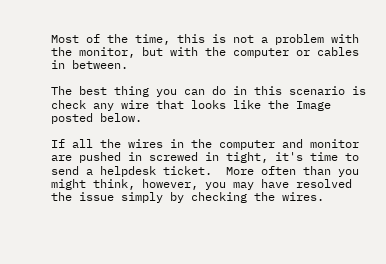Most of the time, this is not a problem with the monitor, but with the computer or cables in between.

The best thing you can do in this scenario is check any wire that looks like the Image posted below.

If all the wires in the computer and monitor are pushed in screwed in tight, it's time to send a helpdesk ticket.  More often than you might think, however, you may have resolved the issue simply by checking the wires.